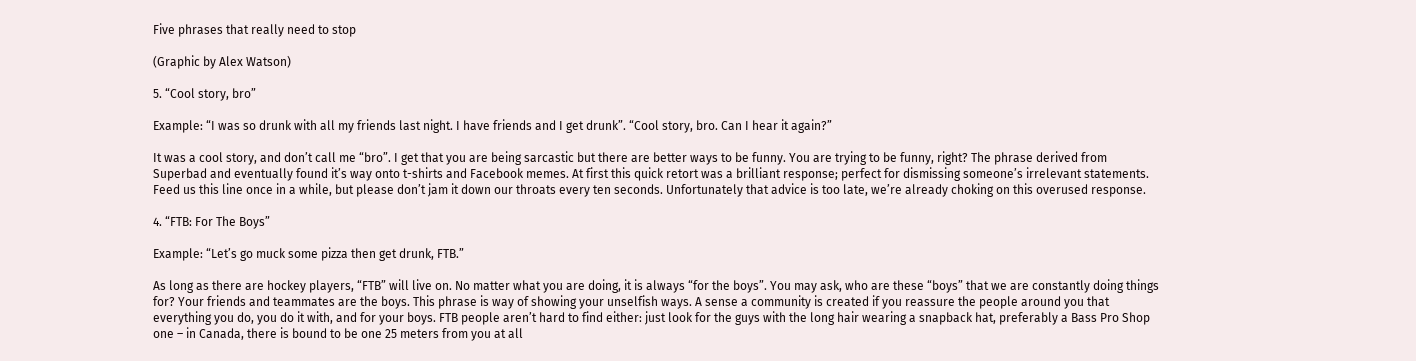Five phrases that really need to stop

(Graphic by Alex Watson)

5. “Cool story, bro”

Example: “I was so drunk with all my friends last night. I have friends and I get drunk”. “Cool story, bro. Can I hear it again?”

It was a cool story, and don’t call me “bro”. I get that you are being sarcastic but there are better ways to be funny. You are trying to be funny, right? The phrase derived from Superbad and eventually found it’s way onto t-shirts and Facebook memes. At first this quick retort was a brilliant response; perfect for dismissing someone’s irrelevant statements. Feed us this line once in a while, but please don’t jam it down our throats every ten seconds. Unfortunately that advice is too late, we’re already choking on this overused response.

4. “FTB: For The Boys”

Example: “Let’s go muck some pizza then get drunk, FTB.”

As long as there are hockey players, “FTB” will live on. No matter what you are doing, it is always “for the boys”. You may ask, who are these “boys” that we are constantly doing things for? Your friends and teammates are the boys. This phrase is way of showing your unselfish ways. A sense a community is created if you reassure the people around you that everything you do, you do it with, and for your boys. FTB people aren’t hard to find either: just look for the guys with the long hair wearing a snapback hat, preferably a Bass Pro Shop one – in Canada, there is bound to be one 25 meters from you at all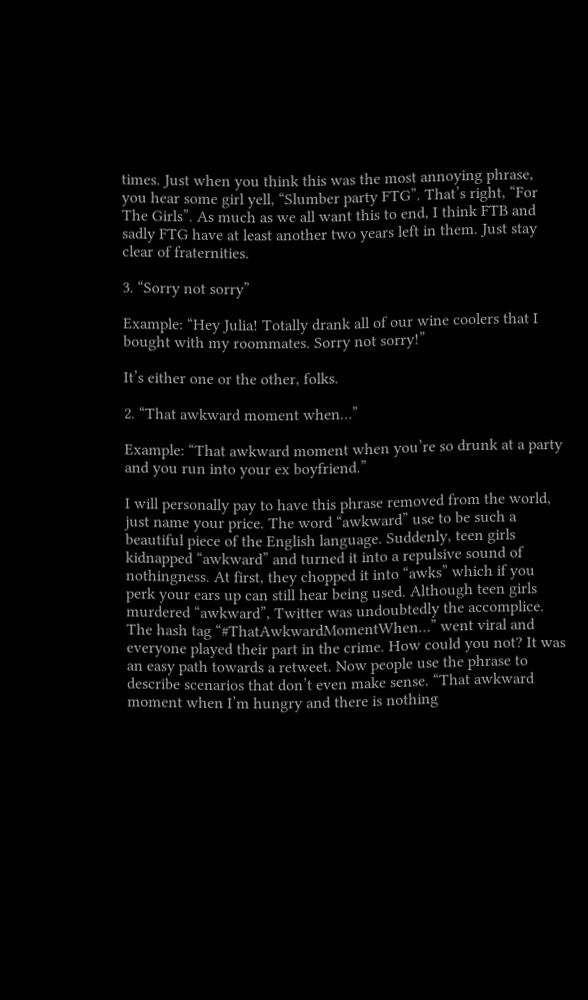times. Just when you think this was the most annoying phrase, you hear some girl yell, “Slumber party FTG”. That’s right, “For The Girls”. As much as we all want this to end, I think FTB and sadly FTG have at least another two years left in them. Just stay clear of fraternities.

3. “Sorry not sorry”

Example: “Hey Julia! Totally drank all of our wine coolers that I bought with my roommates. Sorry not sorry!”

It’s either one or the other, folks.

2. “That awkward moment when…”

Example: “That awkward moment when you’re so drunk at a party and you run into your ex boyfriend.”

I will personally pay to have this phrase removed from the world, just name your price. The word “awkward” use to be such a beautiful piece of the English language. Suddenly, teen girls kidnapped “awkward” and turned it into a repulsive sound of nothingness. At first, they chopped it into “awks” which if you perk your ears up can still hear being used. Although teen girls murdered “awkward”, Twitter was undoubtedly the accomplice. The hash tag “#ThatAwkwardMomentWhen…” went viral and everyone played their part in the crime. How could you not? It was an easy path towards a retweet. Now people use the phrase to describe scenarios that don’t even make sense. “That awkward moment when I’m hungry and there is nothing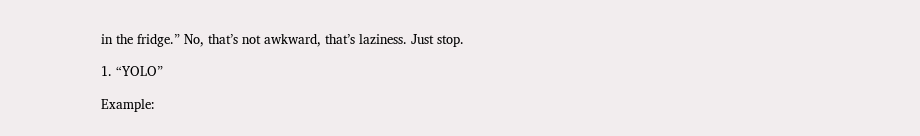in the fridge.” No, that’s not awkward, that’s laziness. Just stop.

1. “YOLO”

Example: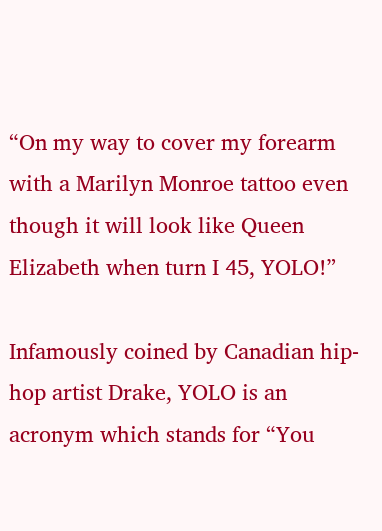“On my way to cover my forearm with a Marilyn Monroe tattoo even though it will look like Queen Elizabeth when turn I 45, YOLO!”

Infamously coined by Canadian hip-hop artist Drake, YOLO is an acronym which stands for “You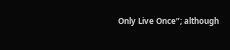Only Live Once”; although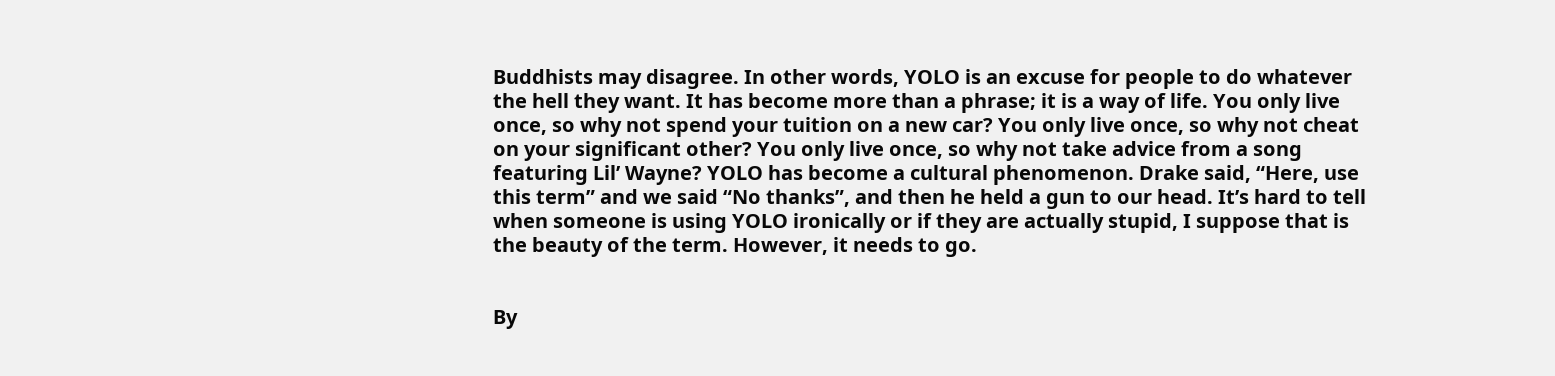Buddhists may disagree. In other words, YOLO is an excuse for people to do whatever the hell they want. It has become more than a phrase; it is a way of life. You only live once, so why not spend your tuition on a new car? You only live once, so why not cheat on your significant other? You only live once, so why not take advice from a song featuring Lil’ Wayne? YOLO has become a cultural phenomenon. Drake said, “Here, use this term” and we said “No thanks”, and then he held a gun to our head. It’s hard to tell when someone is using YOLO ironically or if they are actually stupid, I suppose that is the beauty of the term. However, it needs to go.


By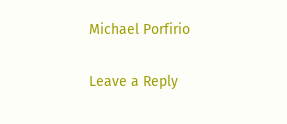Michael Porfirio

Leave a Reply